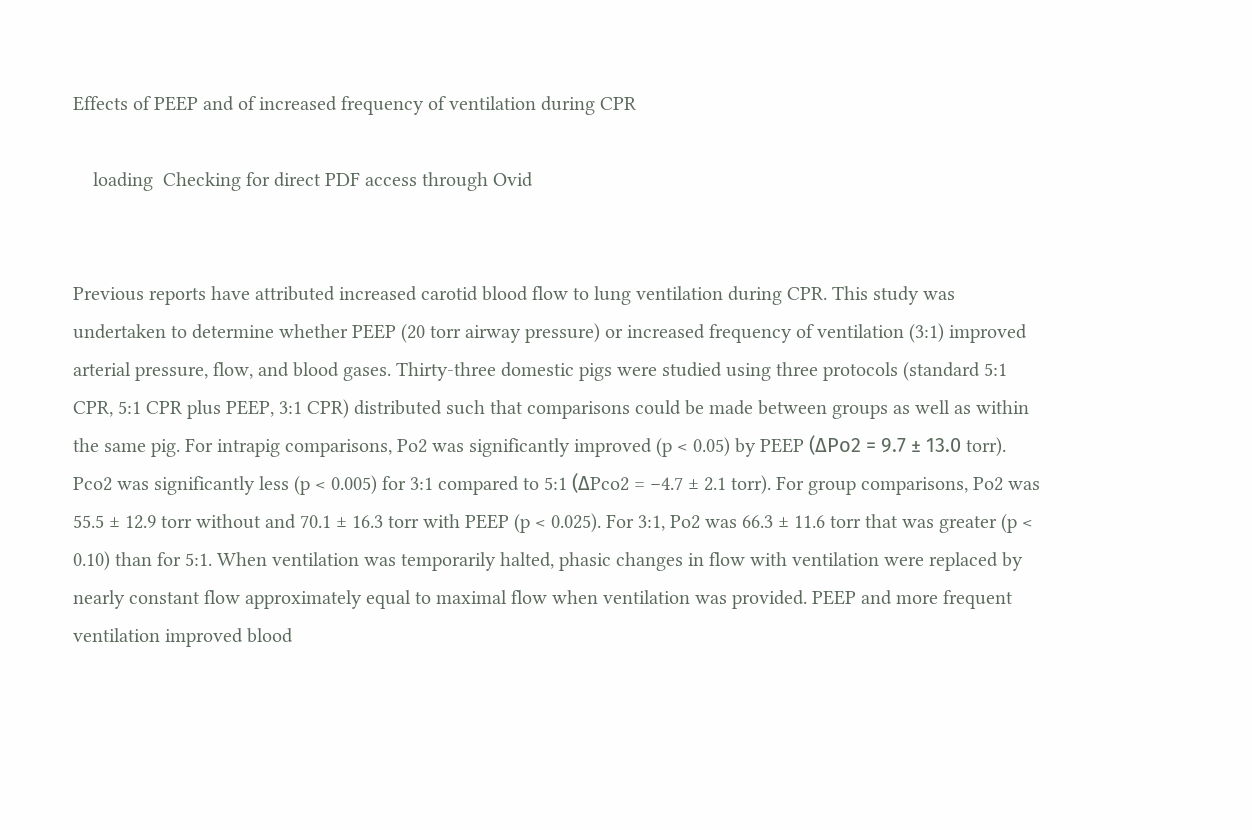Effects of PEEP and of increased frequency of ventilation during CPR

    loading  Checking for direct PDF access through Ovid


Previous reports have attributed increased carotid blood flow to lung ventilation during CPR. This study was undertaken to determine whether PEEP (20 torr airway pressure) or increased frequency of ventilation (3:1) improved arterial pressure, flow, and blood gases. Thirty-three domestic pigs were studied using three protocols (standard 5:1 CPR, 5:1 CPR plus PEEP, 3:1 CPR) distributed such that comparisons could be made between groups as well as within the same pig. For intrapig comparisons, Po2 was significantly improved (p < 0.05) by PEEP (ΔPo2 = 9.7 ± 13.0 torr). Pco2 was significantly less (p < 0.005) for 3:1 compared to 5:1 (ΔPco2 = −4.7 ± 2.1 torr). For group comparisons, Po2 was 55.5 ± 12.9 torr without and 70.1 ± 16.3 torr with PEEP (p < 0.025). For 3:1, Po2 was 66.3 ± 11.6 torr that was greater (p < 0.10) than for 5:1. When ventilation was temporarily halted, phasic changes in flow with ventilation were replaced by nearly constant flow approximately equal to maximal flow when ventilation was provided. PEEP and more frequent ventilation improved blood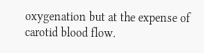oxygenation but at the expense of carotid blood flow.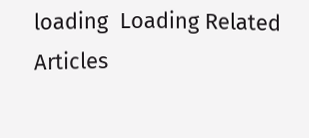loading  Loading Related Articles